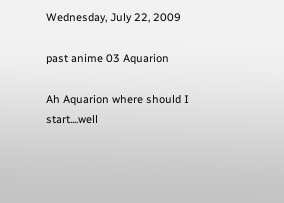Wednesday, July 22, 2009

past anime 03 Aquarion

Ah Aquarion where should I start....well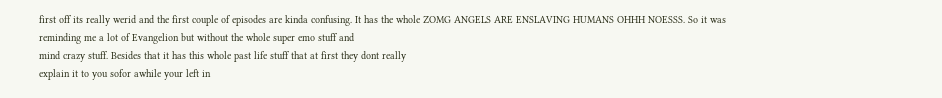first off its really werid and the first couple of episodes are kinda confusing. It has the whole ZOMG ANGELS ARE ENSLAVING HUMANS OHHH NOESSS. So it was reminding me a lot of Evangelion but without the whole super emo stuff and
mind crazy stuff. Besides that it has this whole past life stuff that at first they dont really
explain it to you sofor awhile your left in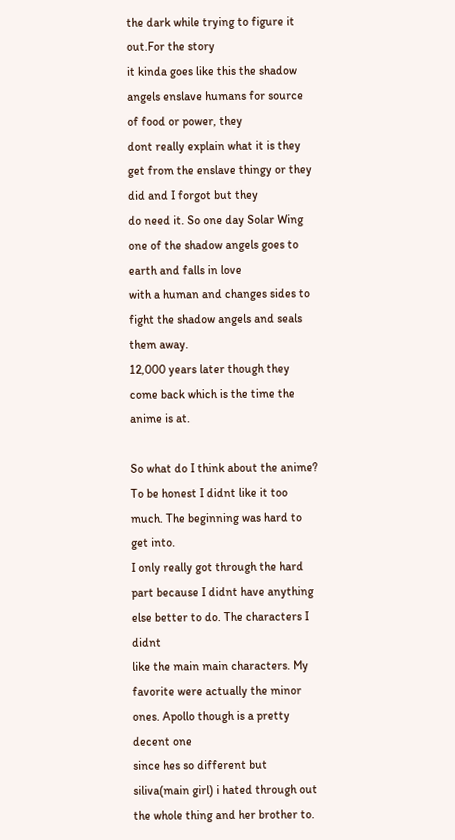the dark while trying to figure it out.For the story
it kinda goes like this the shadow angels enslave humans for source of food or power, they
dont really explain what it is they get from the enslave thingy or they did and I forgot but they
do need it. So one day Solar Wing one of the shadow angels goes to earth and falls in love
with a human and changes sides to fight the shadow angels and seals them away.
12,000 years later though they come back which is the time the anime is at.

So what do I think about the anime? To be honest I didnt like it too much. The beginning was hard to get into.
I only really got through the hard part because I didnt have anything else better to do. The characters I didnt
like the main main characters. My favorite were actually the minor ones. Apollo though is a pretty decent one
since hes so different but siliva(main girl) i hated through out the whole thing and her brother to.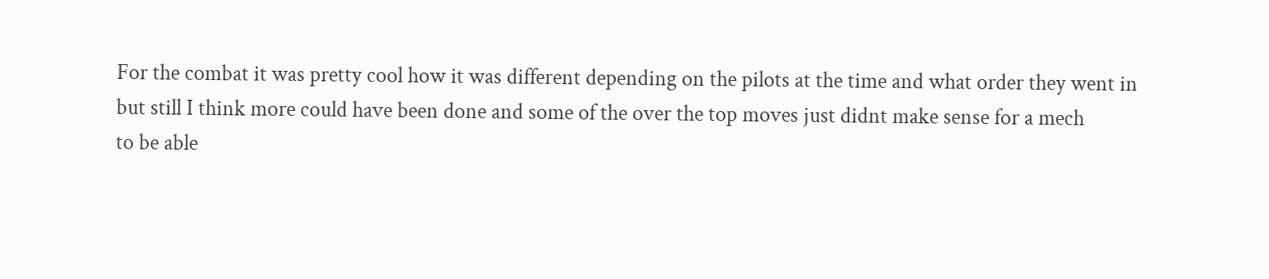For the combat it was pretty cool how it was different depending on the pilots at the time and what order they went in
but still I think more could have been done and some of the over the top moves just didnt make sense for a mech
to be able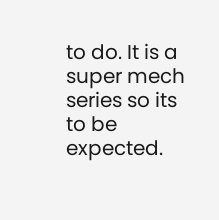to do. It is a super mech series so its to be expected.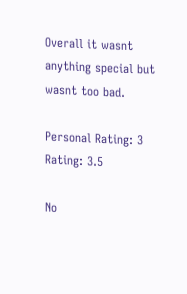Overall it wasnt anything special but wasnt too bad.

Personal Rating: 3
Rating: 3.5

No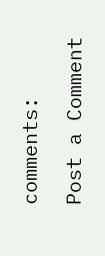comments:

Post a Comment